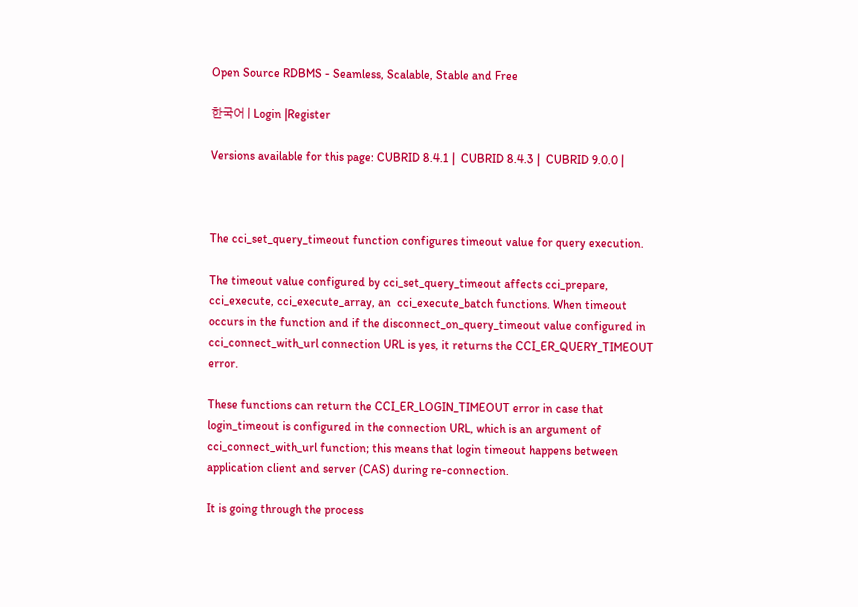Open Source RDBMS - Seamless, Scalable, Stable and Free

한국어 | Login |Register

Versions available for this page: CUBRID 8.4.1 |  CUBRID 8.4.3 |  CUBRID 9.0.0 |



The cci_set_query_timeout function configures timeout value for query execution.

The timeout value configured by cci_set_query_timeout affects cci_prepare, cci_execute, cci_execute_array, an  cci_execute_batch functions. When timeout occurs in the function and if the disconnect_on_query_timeout value configured in cci_connect_with_url connection URL is yes, it returns the CCI_ER_QUERY_TIMEOUT error.

These functions can return the CCI_ER_LOGIN_TIMEOUT error in case that login_timeout is configured in the connection URL, which is an argument of cci_connect_with_url function; this means that login timeout happens between application client and server (CAS) during re-connection.

It is going through the process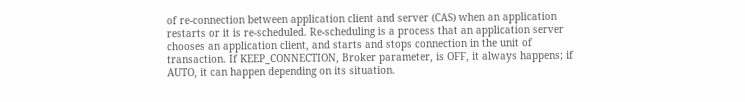of re-connection between application client and server (CAS) when an application restarts or it is re-scheduled. Re-scheduling is a process that an application server chooses an application client, and starts and stops connection in the unit of transaction. If KEEP_CONNECTION, Broker parameter, is OFF, it always happens; if AUTO, it can happen depending on its situation.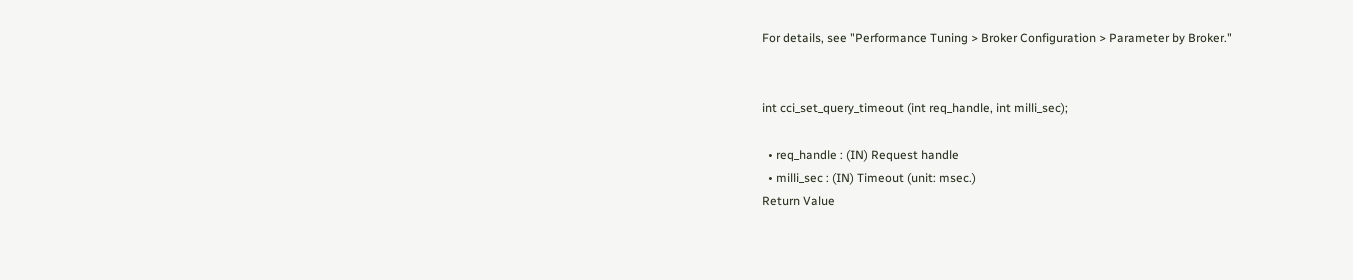For details, see "Performance Tuning > Broker Configuration > Parameter by Broker."


int cci_set_query_timeout (int req_handle, int milli_sec);

  • req_handle : (IN) Request handle
  • milli_sec : (IN) Timeout (unit: msec.)
Return Value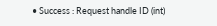• Success : Request handle ID (int)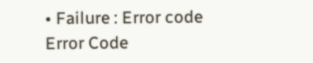• Failure : Error code
Error Code